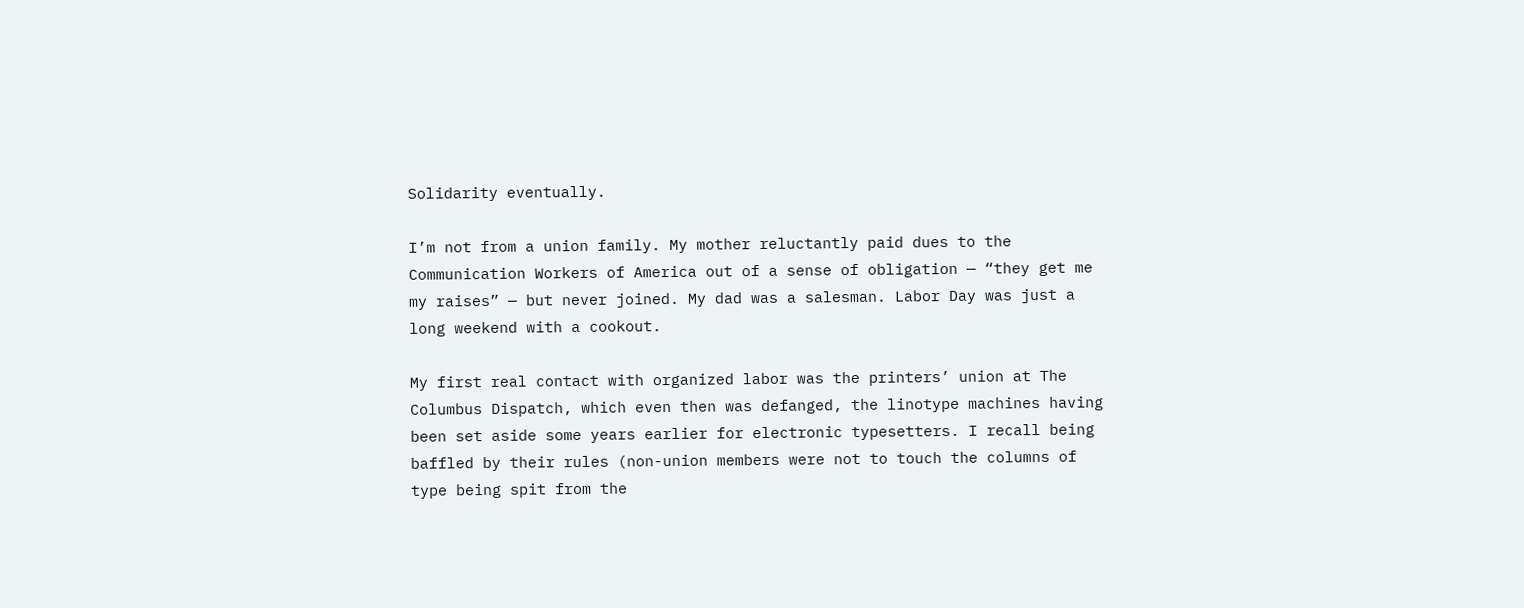Solidarity eventually.

I’m not from a union family. My mother reluctantly paid dues to the Communication Workers of America out of a sense of obligation — “they get me my raises” — but never joined. My dad was a salesman. Labor Day was just a long weekend with a cookout.

My first real contact with organized labor was the printers’ union at The Columbus Dispatch, which even then was defanged, the linotype machines having been set aside some years earlier for electronic typesetters. I recall being baffled by their rules (non-union members were not to touch the columns of type being spit from the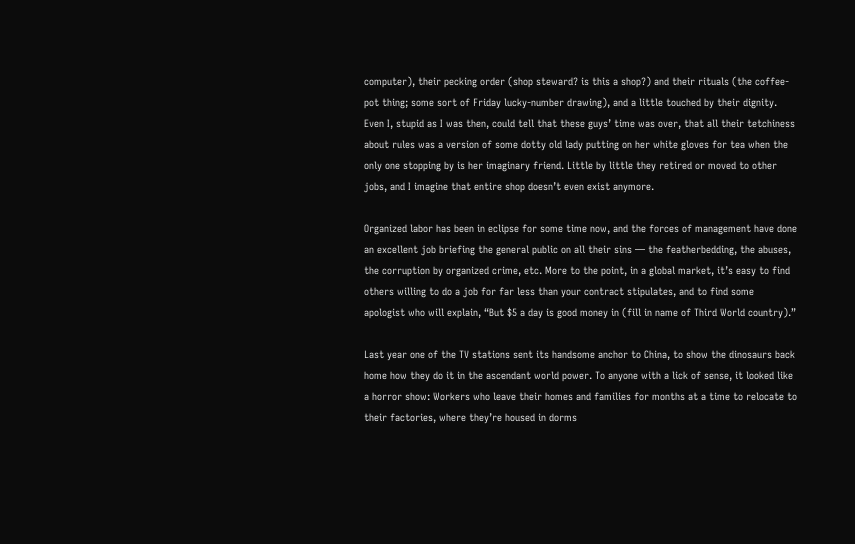computer), their pecking order (shop steward? is this a shop?) and their rituals (the coffee-pot thing; some sort of Friday lucky-number drawing), and a little touched by their dignity. Even I, stupid as I was then, could tell that these guys’ time was over, that all their tetchiness about rules was a version of some dotty old lady putting on her white gloves for tea when the only one stopping by is her imaginary friend. Little by little they retired or moved to other jobs, and I imagine that entire shop doesn’t even exist anymore.

Organized labor has been in eclipse for some time now, and the forces of management have done an excellent job briefing the general public on all their sins — the featherbedding, the abuses, the corruption by organized crime, etc. More to the point, in a global market, it’s easy to find others willing to do a job for far less than your contract stipulates, and to find some apologist who will explain, “But $5 a day is good money in (fill in name of Third World country).”

Last year one of the TV stations sent its handsome anchor to China, to show the dinosaurs back home how they do it in the ascendant world power. To anyone with a lick of sense, it looked like a horror show: Workers who leave their homes and families for months at a time to relocate to their factories, where they’re housed in dorms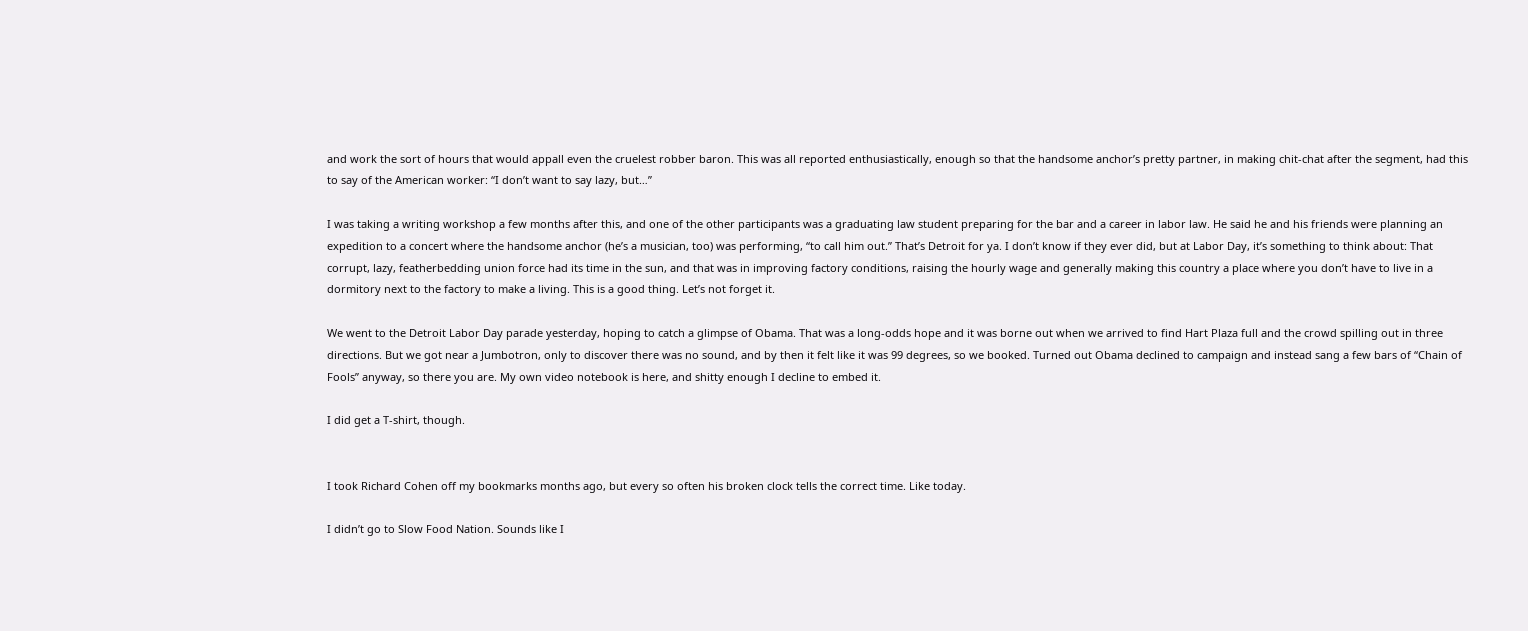and work the sort of hours that would appall even the cruelest robber baron. This was all reported enthusiastically, enough so that the handsome anchor’s pretty partner, in making chit-chat after the segment, had this to say of the American worker: “I don’t want to say lazy, but…”

I was taking a writing workshop a few months after this, and one of the other participants was a graduating law student preparing for the bar and a career in labor law. He said he and his friends were planning an expedition to a concert where the handsome anchor (he’s a musician, too) was performing, “to call him out.” That’s Detroit for ya. I don’t know if they ever did, but at Labor Day, it’s something to think about: That corrupt, lazy, featherbedding union force had its time in the sun, and that was in improving factory conditions, raising the hourly wage and generally making this country a place where you don’t have to live in a dormitory next to the factory to make a living. This is a good thing. Let’s not forget it.

We went to the Detroit Labor Day parade yesterday, hoping to catch a glimpse of Obama. That was a long-odds hope and it was borne out when we arrived to find Hart Plaza full and the crowd spilling out in three directions. But we got near a Jumbotron, only to discover there was no sound, and by then it felt like it was 99 degrees, so we booked. Turned out Obama declined to campaign and instead sang a few bars of “Chain of Fools” anyway, so there you are. My own video notebook is here, and shitty enough I decline to embed it.

I did get a T-shirt, though.


I took Richard Cohen off my bookmarks months ago, but every so often his broken clock tells the correct time. Like today.

I didn’t go to Slow Food Nation. Sounds like I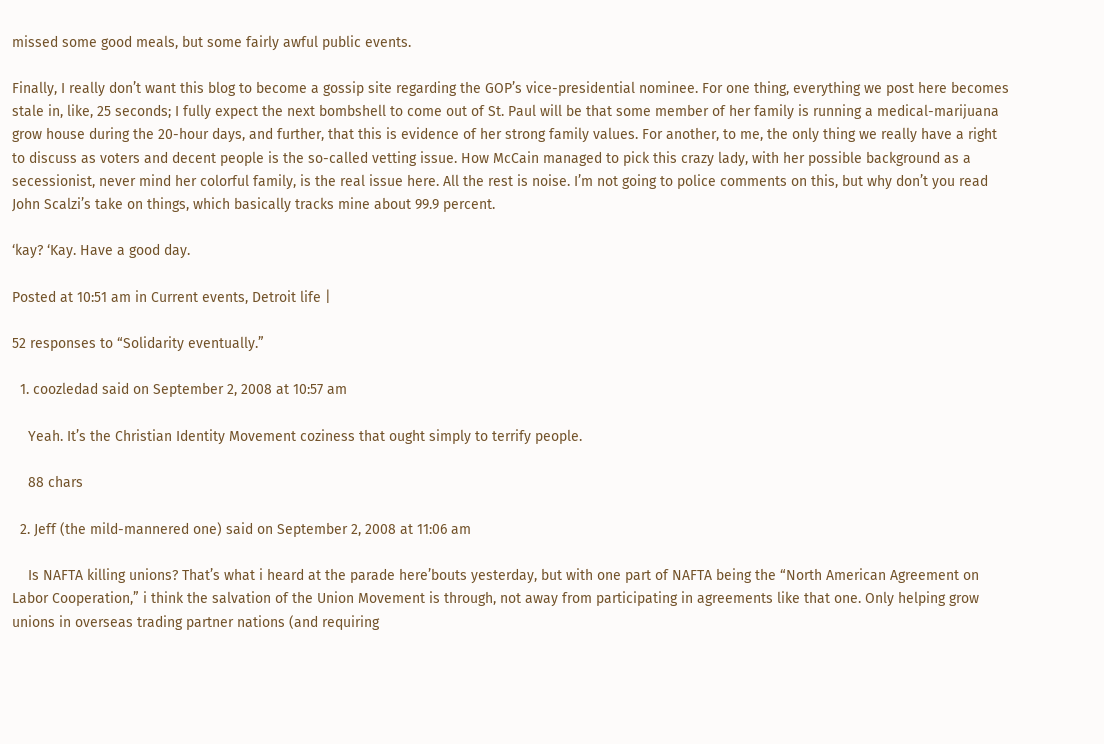missed some good meals, but some fairly awful public events.

Finally, I really don’t want this blog to become a gossip site regarding the GOP’s vice-presidential nominee. For one thing, everything we post here becomes stale in, like, 25 seconds; I fully expect the next bombshell to come out of St. Paul will be that some member of her family is running a medical-marijuana grow house during the 20-hour days, and further, that this is evidence of her strong family values. For another, to me, the only thing we really have a right to discuss as voters and decent people is the so-called vetting issue. How McCain managed to pick this crazy lady, with her possible background as a secessionist, never mind her colorful family, is the real issue here. All the rest is noise. I’m not going to police comments on this, but why don’t you read John Scalzi’s take on things, which basically tracks mine about 99.9 percent.

‘kay? ‘Kay. Have a good day.

Posted at 10:51 am in Current events, Detroit life |

52 responses to “Solidarity eventually.”

  1. coozledad said on September 2, 2008 at 10:57 am

    Yeah. It’s the Christian Identity Movement coziness that ought simply to terrify people.

    88 chars

  2. Jeff (the mild-mannered one) said on September 2, 2008 at 11:06 am

    Is NAFTA killing unions? That’s what i heard at the parade here’bouts yesterday, but with one part of NAFTA being the “North American Agreement on Labor Cooperation,” i think the salvation of the Union Movement is through, not away from participating in agreements like that one. Only helping grow unions in overseas trading partner nations (and requiring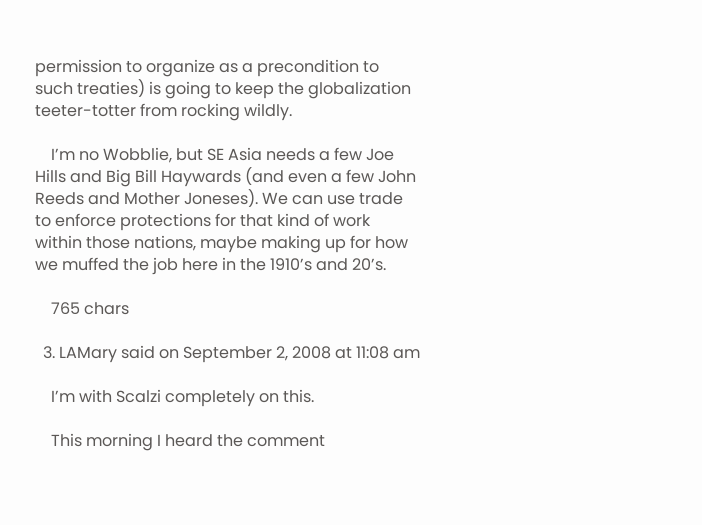permission to organize as a precondition to such treaties) is going to keep the globalization teeter-totter from rocking wildly.

    I’m no Wobblie, but SE Asia needs a few Joe Hills and Big Bill Haywards (and even a few John Reeds and Mother Joneses). We can use trade to enforce protections for that kind of work within those nations, maybe making up for how we muffed the job here in the 1910’s and 20’s.

    765 chars

  3. LAMary said on September 2, 2008 at 11:08 am

    I’m with Scalzi completely on this.

    This morning I heard the comment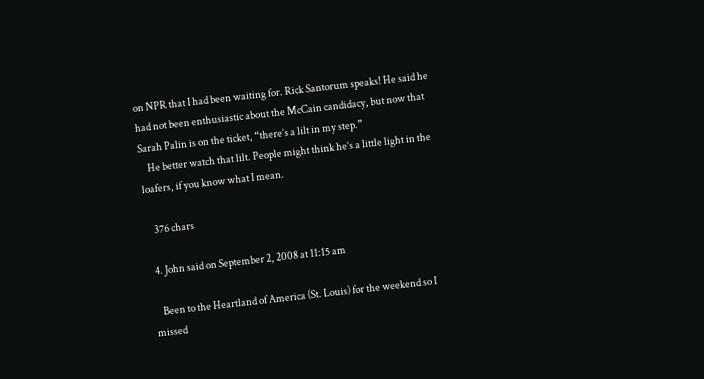on NPR that I had been waiting for. Rick Santorum speaks! He said he had not been enthusiastic about the McCain candidacy, but now that Sarah Palin is on the ticket, “there’s a lilt in my step.”
    He better watch that lilt. People might think he’s a little light in the loafers, if you know what I mean.

    376 chars

  4. John said on September 2, 2008 at 11:15 am

    Been to the Heartland of America (St. Louis) for the weekend so I missed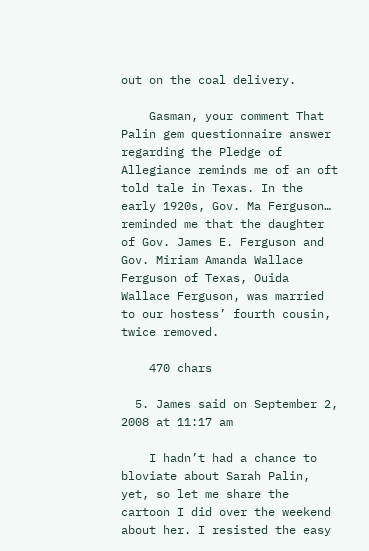out on the coal delivery.

    Gasman, your comment That Palin gem questionnaire answer regarding the Pledge of Allegiance reminds me of an oft told tale in Texas. In the early 1920s, Gov. Ma Ferguson… reminded me that the daughter of Gov. James E. Ferguson and Gov. Miriam Amanda Wallace Ferguson of Texas, Ouida Wallace Ferguson, was married to our hostess’ fourth cousin, twice removed.

    470 chars

  5. James said on September 2, 2008 at 11:17 am

    I hadn’t had a chance to bloviate about Sarah Palin, yet, so let me share the cartoon I did over the weekend about her. I resisted the easy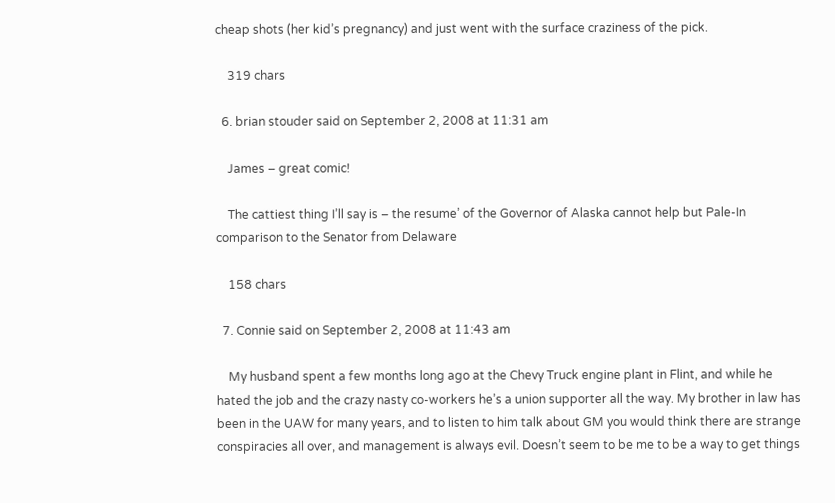cheap shots (her kid’s pregnancy) and just went with the surface craziness of the pick.

    319 chars

  6. brian stouder said on September 2, 2008 at 11:31 am

    James – great comic!

    The cattiest thing I’ll say is – the resume’ of the Governor of Alaska cannot help but Pale-In comparison to the Senator from Delaware

    158 chars

  7. Connie said on September 2, 2008 at 11:43 am

    My husband spent a few months long ago at the Chevy Truck engine plant in Flint, and while he hated the job and the crazy nasty co-workers he’s a union supporter all the way. My brother in law has been in the UAW for many years, and to listen to him talk about GM you would think there are strange conspiracies all over, and management is always evil. Doesn’t seem to be me to be a way to get things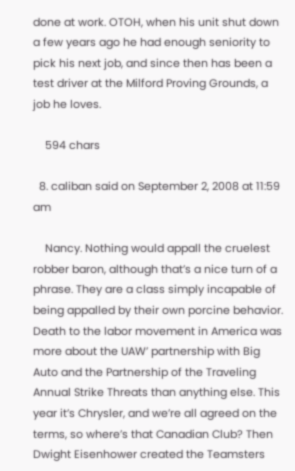done at work. OTOH, when his unit shut down a few years ago he had enough seniority to pick his next job, and since then has been a test driver at the Milford Proving Grounds, a job he loves.

    594 chars

  8. caliban said on September 2, 2008 at 11:59 am

    Nancy. Nothing would appall the cruelest robber baron, although that’s a nice turn of a phrase. They are a class simply incapable of being appalled by their own porcine behavior. Death to the labor movement in America was more about the UAW’ partnership with Big Auto and the Partnership of the Traveling Annual Strike Threats than anything else. This year it’s Chrysler, and we’re all agreed on the terms, so where’s that Canadian Club? Then Dwight Eisenhower created the Teamsters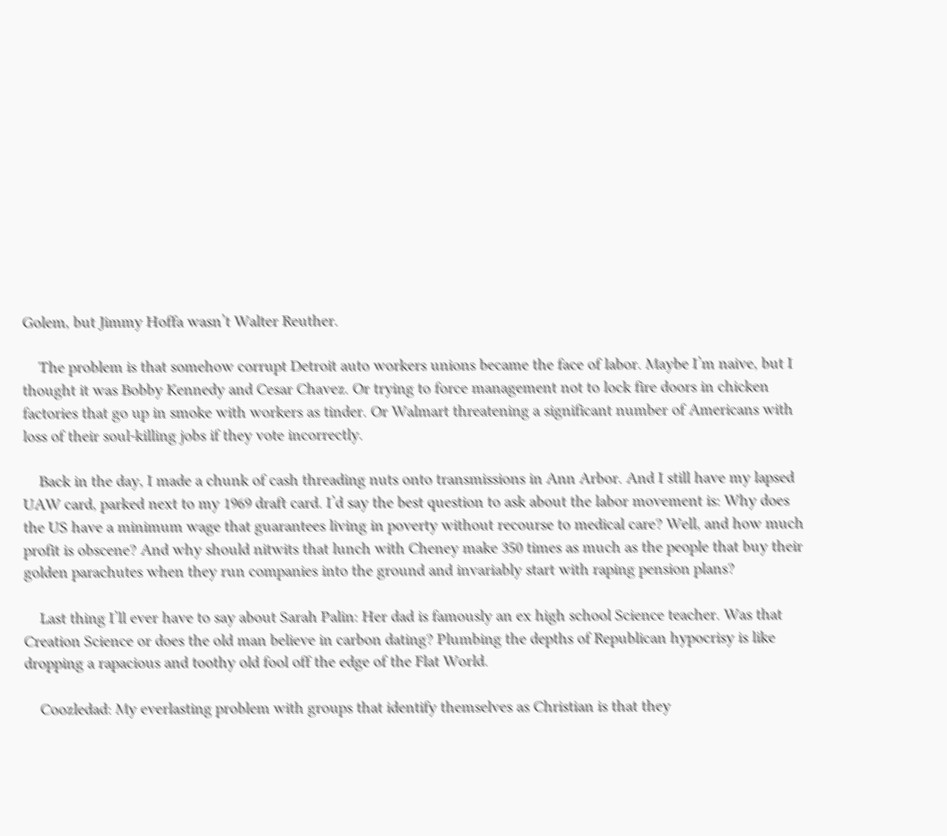Golem, but Jimmy Hoffa wasn’t Walter Reuther.

    The problem is that somehow corrupt Detroit auto workers unions became the face of labor. Maybe I’m naive, but I thought it was Bobby Kennedy and Cesar Chavez. Or trying to force management not to lock fire doors in chicken factories that go up in smoke with workers as tinder. Or Walmart threatening a significant number of Americans with loss of their soul-killing jobs if they vote incorrectly.

    Back in the day, I made a chunk of cash threading nuts onto transmissions in Ann Arbor. And I still have my lapsed UAW card, parked next to my 1969 draft card. I’d say the best question to ask about the labor movement is: Why does the US have a minimum wage that guarantees living in poverty without recourse to medical care? Well, and how much profit is obscene? And why should nitwits that lunch with Cheney make 350 times as much as the people that buy their golden parachutes when they run companies into the ground and invariably start with raping pension plans?

    Last thing I’ll ever have to say about Sarah Palin: Her dad is famously an ex high school Science teacher. Was that Creation Science or does the old man believe in carbon dating? Plumbing the depths of Republican hypocrisy is like dropping a rapacious and toothy old fool off the edge of the Flat World.

    Coozledad: My everlasting problem with groups that identify themselves as Christian is that they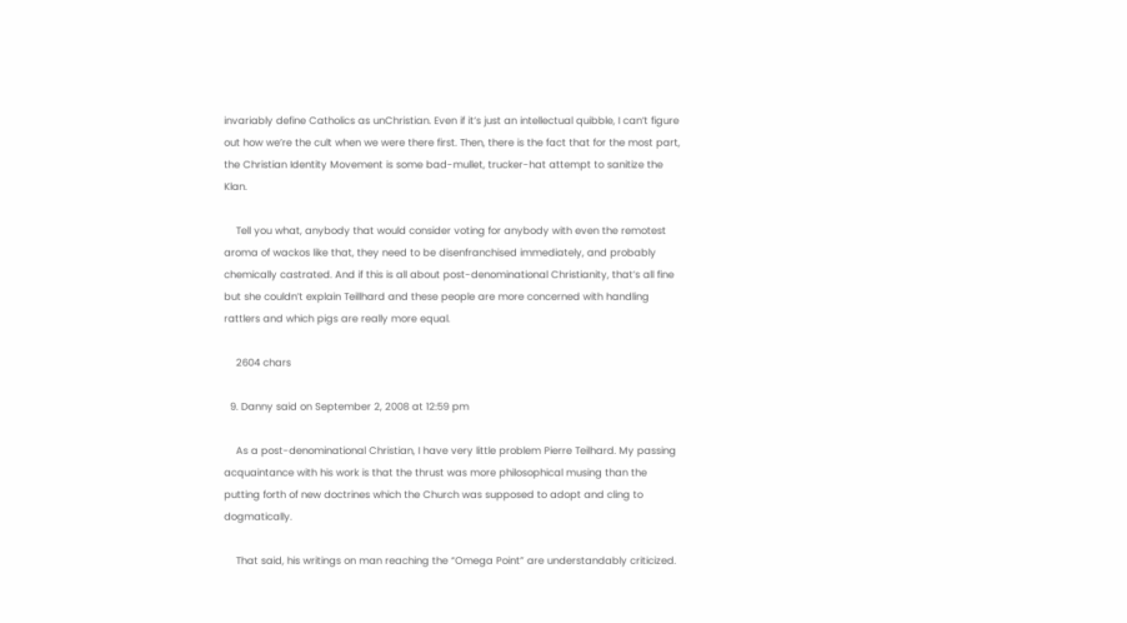invariably define Catholics as unChristian. Even if it’s just an intellectual quibble, I can’t figure out how we’re the cult when we were there first. Then, there is the fact that for the most part, the Christian Identity Movement is some bad-mullet, trucker-hat attempt to sanitize the Klan.

    Tell you what, anybody that would consider voting for anybody with even the remotest aroma of wackos like that, they need to be disenfranchised immediately, and probably chemically castrated. And if this is all about post-denominational Christianity, that’s all fine but she couldn’t explain Teillhard and these people are more concerned with handling rattlers and which pigs are really more equal.

    2604 chars

  9. Danny said on September 2, 2008 at 12:59 pm

    As a post-denominational Christian, I have very little problem Pierre Teilhard. My passing acquaintance with his work is that the thrust was more philosophical musing than the putting forth of new doctrines which the Church was supposed to adopt and cling to dogmatically.

    That said, his writings on man reaching the “Omega Point” are understandably criticized.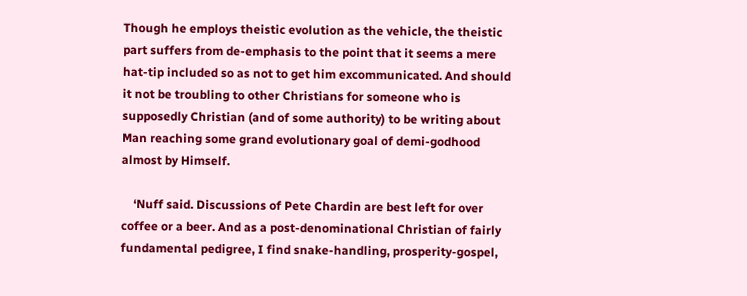Though he employs theistic evolution as the vehicle, the theistic part suffers from de-emphasis to the point that it seems a mere hat-tip included so as not to get him excommunicated. And should it not be troubling to other Christians for someone who is supposedly Christian (and of some authority) to be writing about Man reaching some grand evolutionary goal of demi-godhood almost by Himself.

    ‘Nuff said. Discussions of Pete Chardin are best left for over coffee or a beer. And as a post-denominational Christian of fairly fundamental pedigree, I find snake-handling, prosperity-gospel,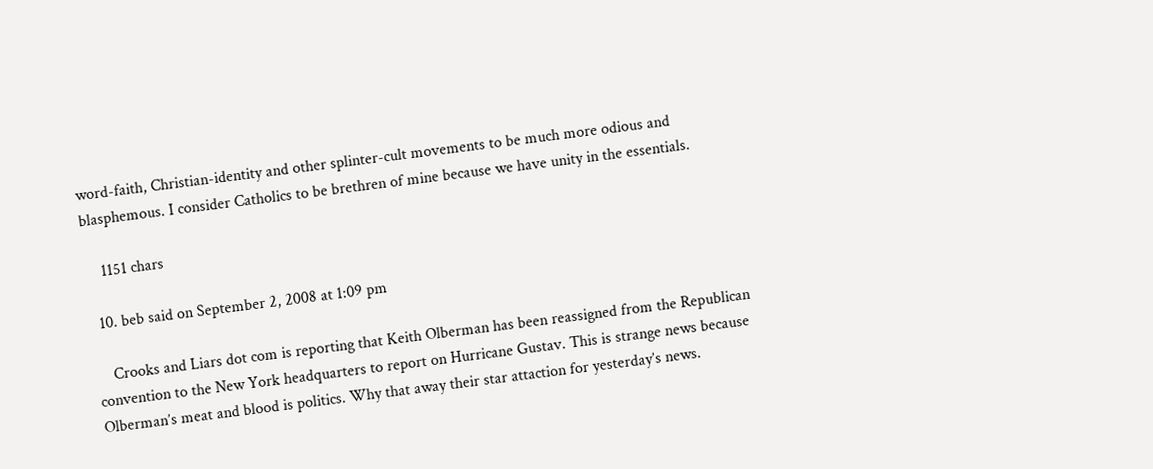word-faith, Christian-identity and other splinter-cult movements to be much more odious and blasphemous. I consider Catholics to be brethren of mine because we have unity in the essentials.

    1151 chars

  10. beb said on September 2, 2008 at 1:09 pm

    Crooks and Liars dot com is reporting that Keith Olberman has been reassigned from the Republican convention to the New York headquarters to report on Hurricane Gustav. This is strange news because Olberman’s meat and blood is politics. Why that away their star attaction for yesterday’s news.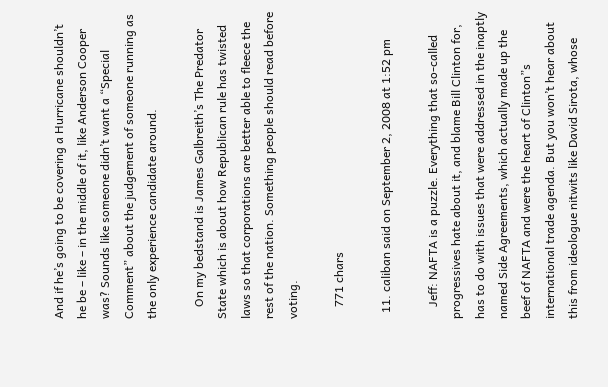And if he’s going to be covering a Hurricane shouldn’t he be – like – in the middle of it, like Anderson Cooper was? Sounds like someone didn’t want a “Special Comment” about the judgement of someone running as the only experience candidate around.

    On my bedstand is James Galbreith’s The Predator State which is about how Republican rule has twisted laws so that corporations are better able to fleece the rest of the nation. Something people should read before voting.

    771 chars

  11. caliban said on September 2, 2008 at 1:52 pm

    Jeff: NAFTA is a puzzle. Everything that so-called progressives hate about it, and blame Bill Clinton for, has to do with issues that were addressed in the inaptly named Side Agreements, which actually made up the beef of NAFTA and were the heart of Clinton”s international trade agenda. But you won’t hear about this from ideologue nitwits like David Sirota, whose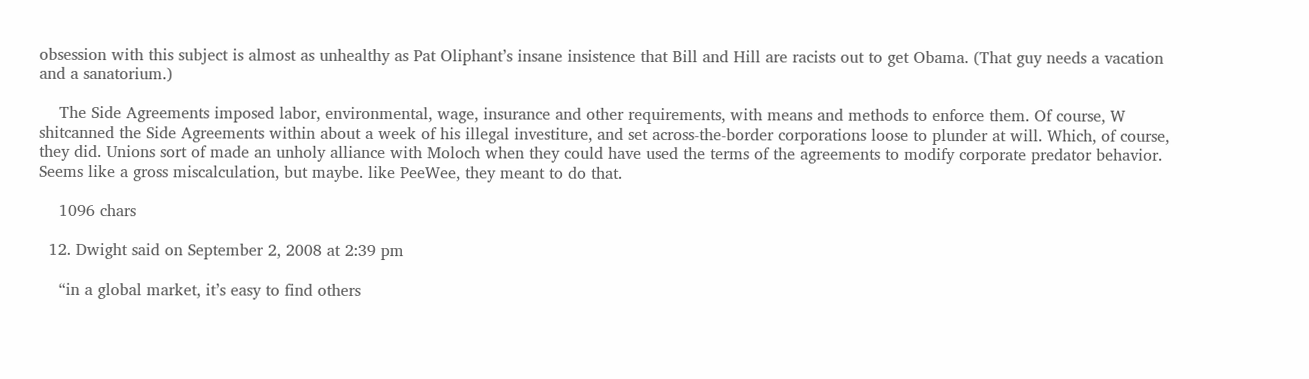obsession with this subject is almost as unhealthy as Pat Oliphant’s insane insistence that Bill and Hill are racists out to get Obama. (That guy needs a vacation and a sanatorium.)

    The Side Agreements imposed labor, environmental, wage, insurance and other requirements, with means and methods to enforce them. Of course, W shitcanned the Side Agreements within about a week of his illegal investiture, and set across-the-border corporations loose to plunder at will. Which, of course, they did. Unions sort of made an unholy alliance with Moloch when they could have used the terms of the agreements to modify corporate predator behavior. Seems like a gross miscalculation, but maybe. like PeeWee, they meant to do that.

    1096 chars

  12. Dwight said on September 2, 2008 at 2:39 pm

    “in a global market, it’s easy to find others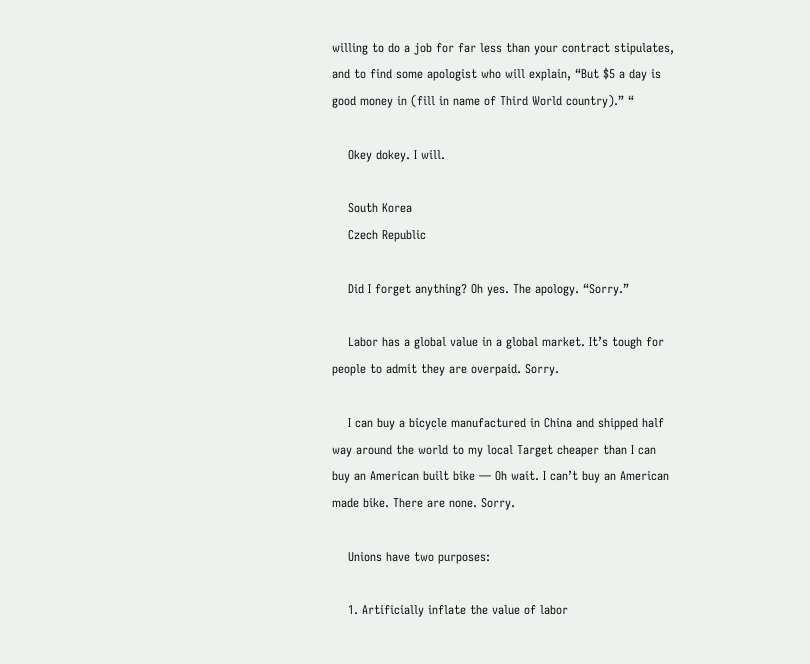willing to do a job for far less than your contract stipulates, and to find some apologist who will explain, “But $5 a day is good money in (fill in name of Third World country).” “

    Okey dokey. I will.

    South Korea
    Czech Republic

    Did I forget anything? Oh yes. The apology. “Sorry.”

    Labor has a global value in a global market. It’s tough for people to admit they are overpaid. Sorry.

    I can buy a bicycle manufactured in China and shipped half way around the world to my local Target cheaper than I can buy an American built bike — Oh wait. I can’t buy an American made bike. There are none. Sorry.

    Unions have two purposes:

    1. Artificially inflate the value of labor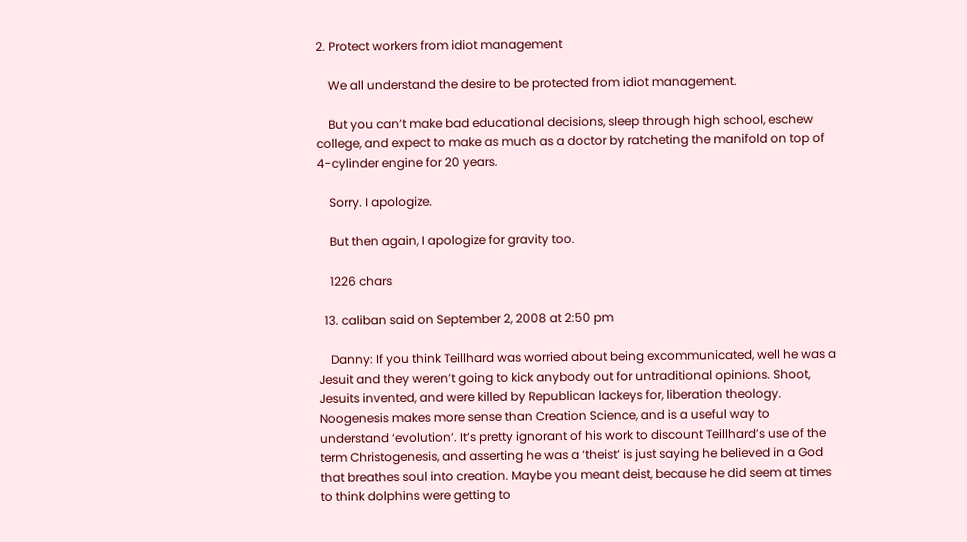2. Protect workers from idiot management

    We all understand the desire to be protected from idiot management.

    But you can’t make bad educational decisions, sleep through high school, eschew college, and expect to make as much as a doctor by ratcheting the manifold on top of 4-cylinder engine for 20 years.

    Sorry. I apologize.

    But then again, I apologize for gravity too.

    1226 chars

  13. caliban said on September 2, 2008 at 2:50 pm

    Danny: If you think Teillhard was worried about being excommunicated, well he was a Jesuit and they weren’t going to kick anybody out for untraditional opinions. Shoot, Jesuits invented, and were killed by Republican lackeys for, liberation theology. Noogenesis makes more sense than Creation Science, and is a useful way to understand ‘evolution’. It’s pretty ignorant of his work to discount Teillhard’s use of the term Christogenesis, and asserting he was a ‘theist’ is just saying he believed in a God that breathes soul into creation. Maybe you meant deist, because he did seem at times to think dolphins were getting to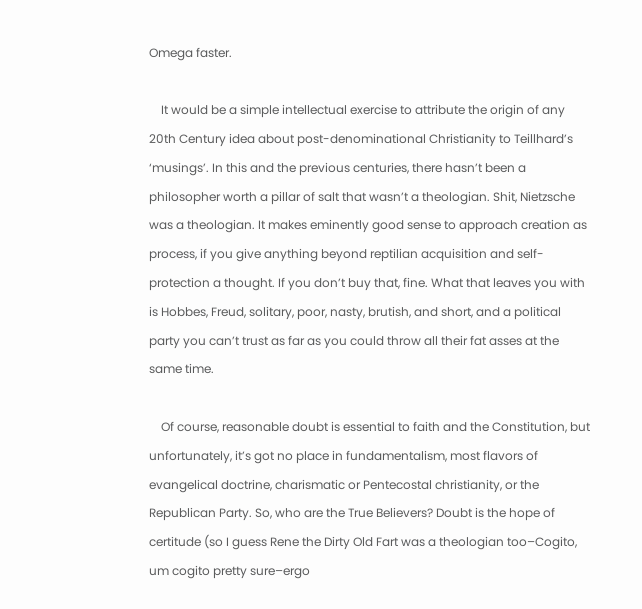Omega faster.

    It would be a simple intellectual exercise to attribute the origin of any 20th Century idea about post-denominational Christianity to Teillhard’s ‘musings’. In this and the previous centuries, there hasn’t been a philosopher worth a pillar of salt that wasn’t a theologian. Shit, Nietzsche was a theologian. It makes eminently good sense to approach creation as process, if you give anything beyond reptilian acquisition and self-protection a thought. If you don’t buy that, fine. What that leaves you with is Hobbes, Freud, solitary, poor, nasty, brutish, and short, and a political party you can’t trust as far as you could throw all their fat asses at the same time.

    Of course, reasonable doubt is essential to faith and the Constitution, but unfortunately, it’s got no place in fundamentalism, most flavors of evangelical doctrine, charismatic or Pentecostal christianity, or the Republican Party. So, who are the True Believers? Doubt is the hope of certitude (so I guess Rene the Dirty Old Fart was a theologian too–Cogito, um cogito pretty sure–ergo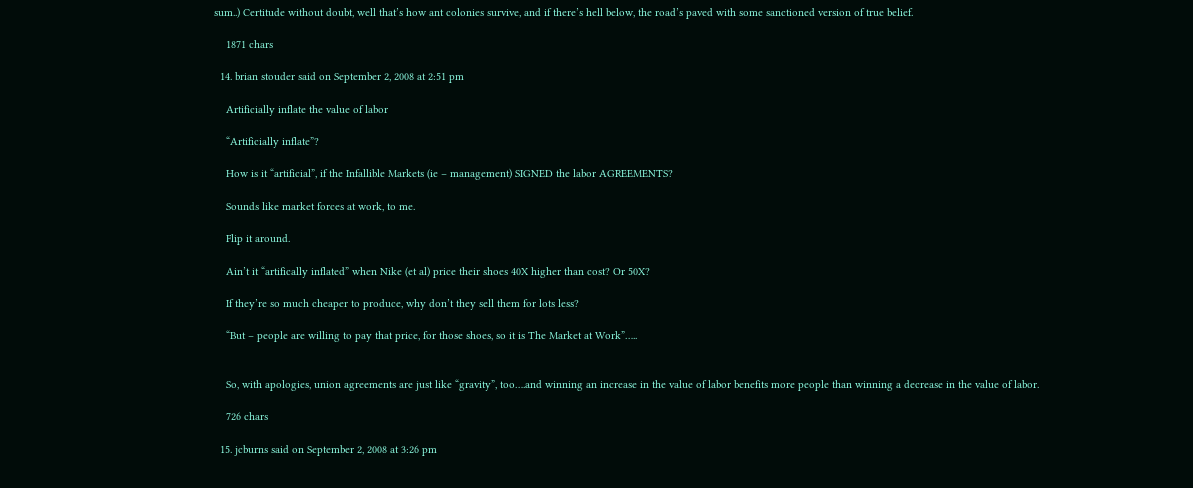sum..) Certitude without doubt, well that’s how ant colonies survive, and if there’s hell below, the road’s paved with some sanctioned version of true belief.

    1871 chars

  14. brian stouder said on September 2, 2008 at 2:51 pm

    Artificially inflate the value of labor

    “Artificially inflate”?

    How is it “artificial”, if the Infallible Markets (ie – management) SIGNED the labor AGREEMENTS?

    Sounds like market forces at work, to me.

    Flip it around.

    Ain’t it “artifically inflated” when Nike (et al) price their shoes 40X higher than cost? Or 50X?

    If they’re so much cheaper to produce, why don’t they sell them for lots less?

    “But – people are willing to pay that price, for those shoes, so it is The Market at Work”…..


    So, with apologies, union agreements are just like “gravity”, too….and winning an increase in the value of labor benefits more people than winning a decrease in the value of labor.

    726 chars

  15. jcburns said on September 2, 2008 at 3:26 pm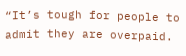“It’s tough for people to admit they are overpaid.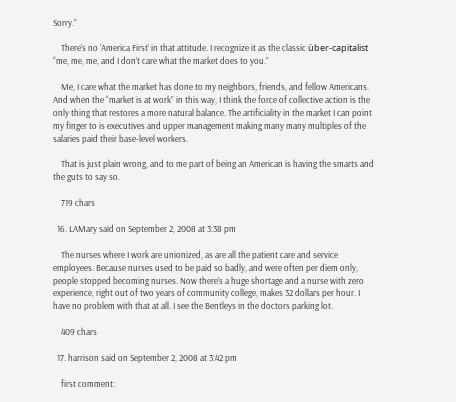Sorry.”

    There’s no ‘America First’ in that attitude. I recognize it as the classic über-capitalist “me, me, me, and I don’t care what the market does to you.”

    Me, I care what the market has done to my neighbors, friends, and fellow Americans. And when the “market is at work” in this way, I think the force of collective action is the only thing that restores a more natural balance. The artificiality in the market I can point my finger to is executives and upper management making many many multiples of the salaries paid their base-level workers.

    That is just plain wrong, and to me part of being an American is having the smarts and the guts to say so.

    719 chars

  16. LAMary said on September 2, 2008 at 3:38 pm

    The nurses where I work are unionized, as are all the patient care and service employees. Because nurses used to be paid so badly, and were often per diem only, people stopped becoming nurses. Now there’s a huge shortage and a nurse with zero experience, right out of two years of community college, makes 32 dollars per hour. I have no problem with that at all. I see the Bentleys in the doctors parking lot.

    409 chars

  17. harrison said on September 2, 2008 at 3:42 pm

    first comment: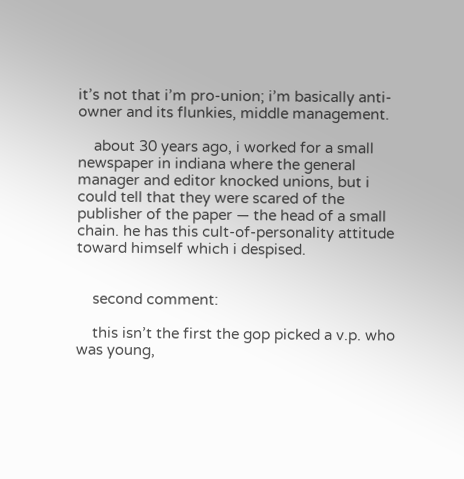it’s not that i’m pro-union; i’m basically anti-owner and its flunkies, middle management.

    about 30 years ago, i worked for a small newspaper in indiana where the general manager and editor knocked unions, but i could tell that they were scared of the publisher of the paper — the head of a small chain. he has this cult-of-personality attitude toward himself which i despised.


    second comment:

    this isn’t the first the gop picked a v.p. who was young,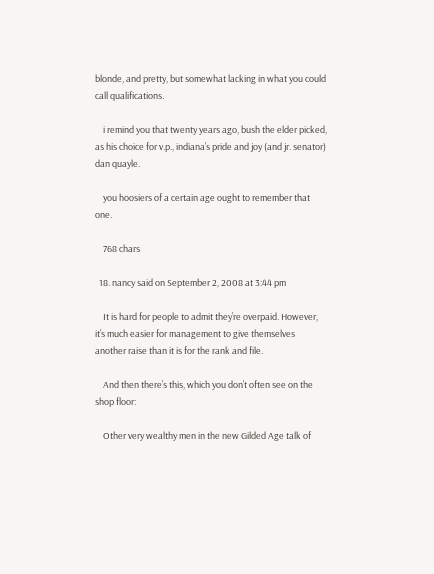blonde, and pretty, but somewhat lacking in what you could call qualifications.

    i remind you that twenty years ago, bush the elder picked, as his choice for v.p., indiana’s pride and joy (and jr. senator) dan quayle.

    you hoosiers of a certain age ought to remember that one.

    768 chars

  18. nancy said on September 2, 2008 at 3:44 pm

    It is hard for people to admit they’re overpaid. However, it’s much easier for management to give themselves another raise than it is for the rank and file.

    And then there’s this, which you don’t often see on the shop floor:

    Other very wealthy men in the new Gilded Age talk of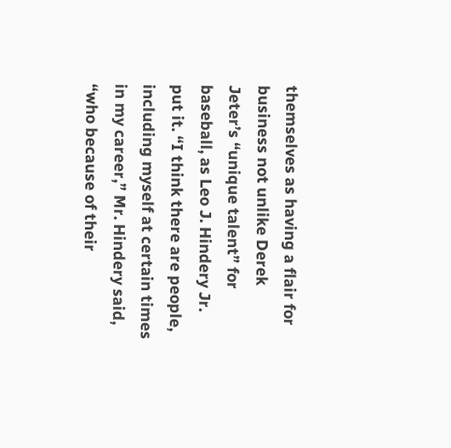themselves as having a flair for business not unlike Derek Jeter’s “unique talent” for baseball, as Leo J. Hindery Jr. put it. “I think there are people, including myself at certain times in my career,” Mr. Hindery said, “who because of their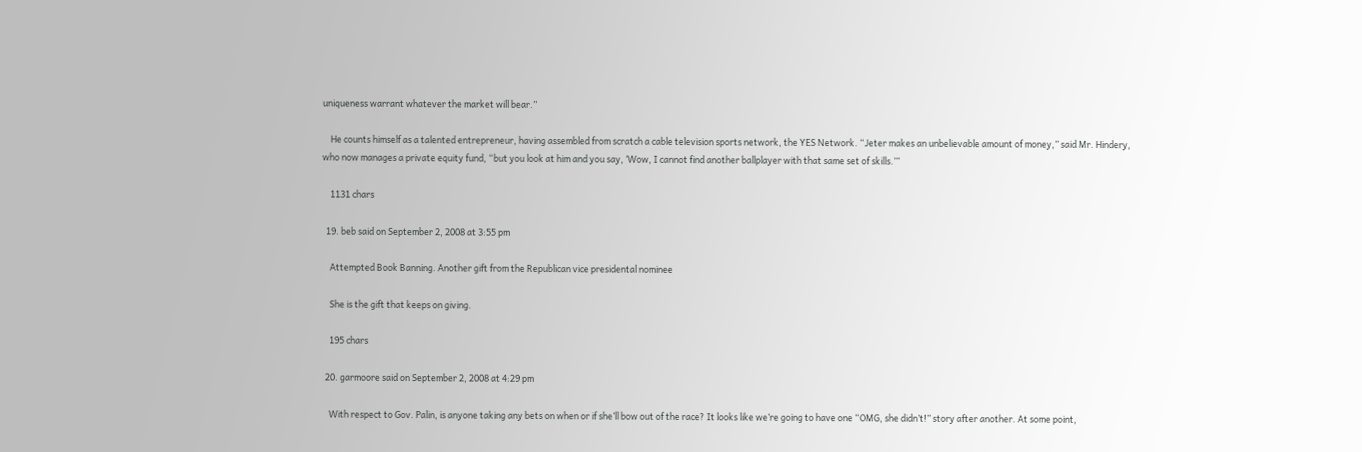uniqueness warrant whatever the market will bear.”

    He counts himself as a talented entrepreneur, having assembled from scratch a cable television sports network, the YES Network. “Jeter makes an unbelievable amount of money,” said Mr. Hindery, who now manages a private equity fund, “but you look at him and you say, ‘Wow, I cannot find another ballplayer with that same set of skills.’”

    1131 chars

  19. beb said on September 2, 2008 at 3:55 pm

    Attempted Book Banning. Another gift from the Republican vice presidental nominee

    She is the gift that keeps on giving.

    195 chars

  20. garmoore said on September 2, 2008 at 4:29 pm

    With respect to Gov. Palin, is anyone taking any bets on when or if she’ll bow out of the race? It looks like we’re going to have one “OMG, she didn’t!” story after another. At some point,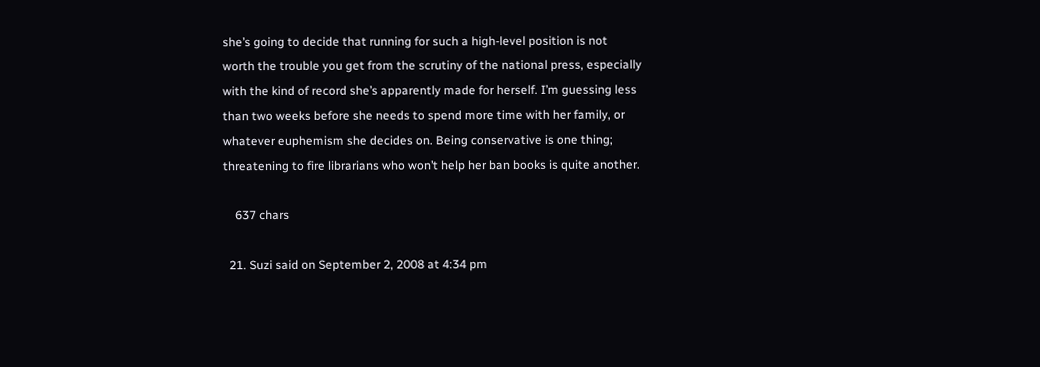she’s going to decide that running for such a high-level position is not worth the trouble you get from the scrutiny of the national press, especially with the kind of record she’s apparently made for herself. I’m guessing less than two weeks before she needs to spend more time with her family, or whatever euphemism she decides on. Being conservative is one thing; threatening to fire librarians who won’t help her ban books is quite another.

    637 chars

  21. Suzi said on September 2, 2008 at 4:34 pm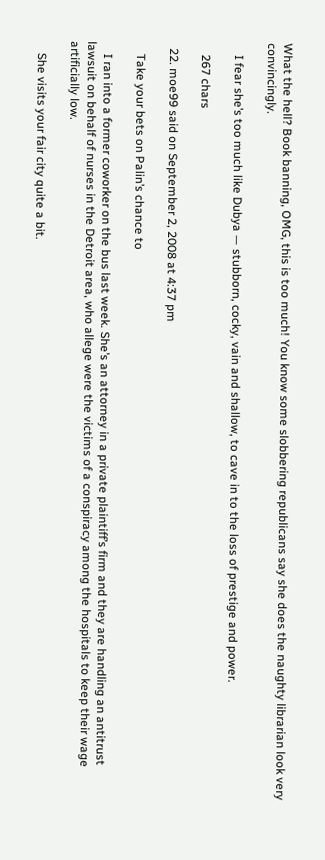What the hell? Book banning, OMG, this is too much! You know some slobbering republicans say she does the naughty librarian look very convincingly.

    I fear she’s too much like Dubya — stubborn, cocky, vain and shallow, to cave in to the loss of prestige and power.

    267 chars

  22. moe99 said on September 2, 2008 at 4:37 pm

    Take your bets on Palin’s chance to

    I ran into a former coworker on the bus last week. She’s an attorney in a private plaintiff’s firm and they are handling an antitrust lawsuit on behalf of nurses in the Detroit area, who allege were the victims of a conspiracy among the hospitals to keep their wage artificially low.

    She visits your fair city quite a bit.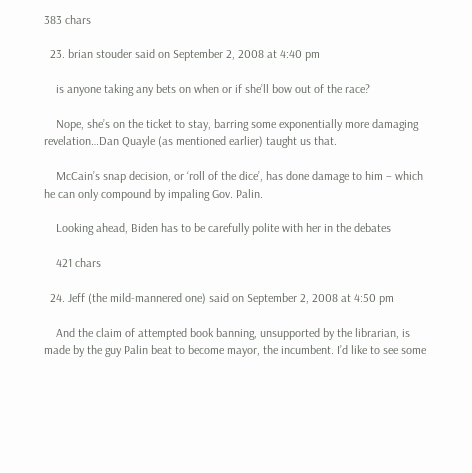383 chars

  23. brian stouder said on September 2, 2008 at 4:40 pm

    is anyone taking any bets on when or if she’ll bow out of the race?

    Nope, she’s on the ticket to stay, barring some exponentially more damaging revelation…Dan Quayle (as mentioned earlier) taught us that.

    McCain’s snap decision, or ‘roll of the dice’, has done damage to him – which he can only compound by impaling Gov. Palin.

    Looking ahead, Biden has to be carefully polite with her in the debates

    421 chars

  24. Jeff (the mild-mannered one) said on September 2, 2008 at 4:50 pm

    And the claim of attempted book banning, unsupported by the librarian, is made by the guy Palin beat to become mayor, the incumbent. I’d like to see some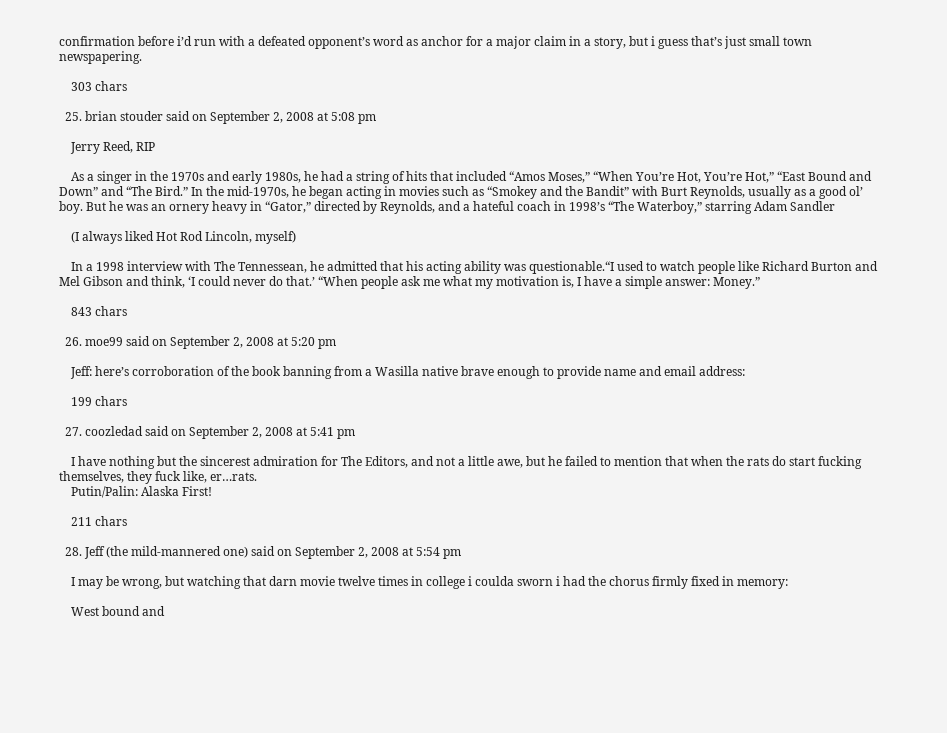confirmation before i’d run with a defeated opponent’s word as anchor for a major claim in a story, but i guess that’s just small town newspapering.

    303 chars

  25. brian stouder said on September 2, 2008 at 5:08 pm

    Jerry Reed, RIP

    As a singer in the 1970s and early 1980s, he had a string of hits that included “Amos Moses,” “When You’re Hot, You’re Hot,” “East Bound and Down” and “The Bird.” In the mid-1970s, he began acting in movies such as “Smokey and the Bandit” with Burt Reynolds, usually as a good ol’ boy. But he was an ornery heavy in “Gator,” directed by Reynolds, and a hateful coach in 1998’s “The Waterboy,” starring Adam Sandler

    (I always liked Hot Rod Lincoln, myself)

    In a 1998 interview with The Tennessean, he admitted that his acting ability was questionable.“I used to watch people like Richard Burton and Mel Gibson and think, ‘I could never do that.’ “When people ask me what my motivation is, I have a simple answer: Money.”

    843 chars

  26. moe99 said on September 2, 2008 at 5:20 pm

    Jeff: here’s corroboration of the book banning from a Wasilla native brave enough to provide name and email address:

    199 chars

  27. coozledad said on September 2, 2008 at 5:41 pm

    I have nothing but the sincerest admiration for The Editors, and not a little awe, but he failed to mention that when the rats do start fucking themselves, they fuck like, er…rats.
    Putin/Palin: Alaska First!

    211 chars

  28. Jeff (the mild-mannered one) said on September 2, 2008 at 5:54 pm

    I may be wrong, but watching that darn movie twelve times in college i coulda sworn i had the chorus firmly fixed in memory:

    West bound and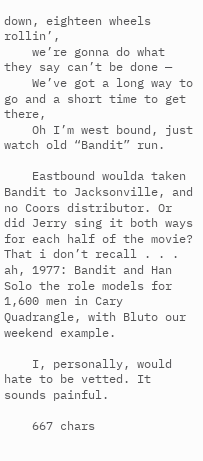down, eighteen wheels rollin’,
    we’re gonna do what they say can’t be done —
    We’ve got a long way to go and a short time to get there,
    Oh I’m west bound, just watch old “Bandit” run.

    Eastbound woulda taken Bandit to Jacksonville, and no Coors distributor. Or did Jerry sing it both ways for each half of the movie? That i don’t recall . . . ah, 1977: Bandit and Han Solo the role models for 1,600 men in Cary Quadrangle, with Bluto our weekend example.

    I, personally, would hate to be vetted. It sounds painful.

    667 chars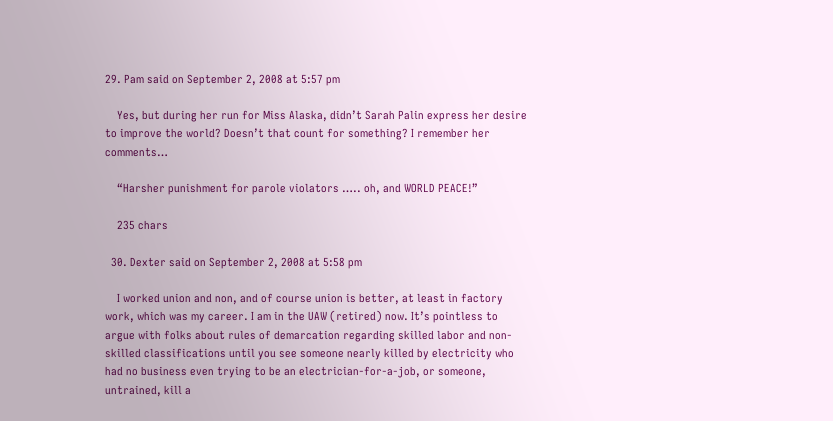29. Pam said on September 2, 2008 at 5:57 pm

    Yes, but during her run for Miss Alaska, didn’t Sarah Palin express her desire to improve the world? Doesn’t that count for something? I remember her comments…

    “Harsher punishment for parole violators ….. oh, and WORLD PEACE!”

    235 chars

  30. Dexter said on September 2, 2008 at 5:58 pm

    I worked union and non, and of course union is better, at least in factory work, which was my career. I am in the UAW (retired) now. It’s pointless to argue with folks about rules of demarcation regarding skilled labor and non-skilled classifications until you see someone nearly killed by electricity who had no business even trying to be an electrician-for-a-job, or someone, untrained, kill a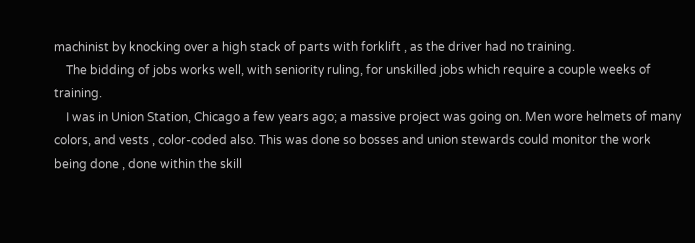machinist by knocking over a high stack of parts with forklift , as the driver had no training.
    The bidding of jobs works well, with seniority ruling, for unskilled jobs which require a couple weeks of training.
    I was in Union Station, Chicago a few years ago; a massive project was going on. Men wore helmets of many colors, and vests , color-coded also. This was done so bosses and union stewards could monitor the work being done , done within the skill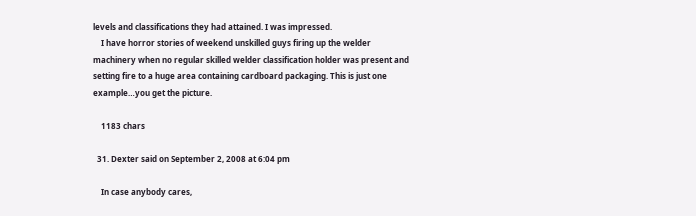levels and classifications they had attained. I was impressed.
    I have horror stories of weekend unskilled guys firing up the welder machinery when no regular skilled welder classification holder was present and setting fire to a huge area containing cardboard packaging. This is just one example…you get the picture.

    1183 chars

  31. Dexter said on September 2, 2008 at 6:04 pm

    In case anybody cares,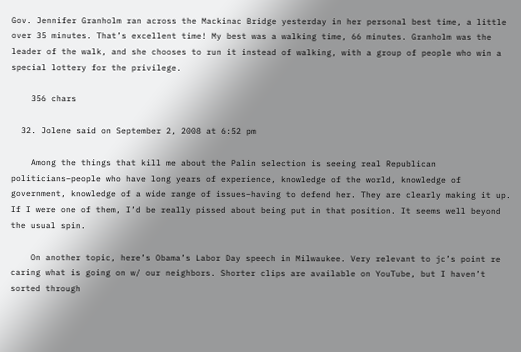Gov. Jennifer Granholm ran across the Mackinac Bridge yesterday in her personal best time, a little over 35 minutes. That’s excellent time! My best was a walking time, 66 minutes. Granholm was the leader of the walk, and she chooses to run it instead of walking, with a group of people who win a special lottery for the privilege.

    356 chars

  32. Jolene said on September 2, 2008 at 6:52 pm

    Among the things that kill me about the Palin selection is seeing real Republican politicians–people who have long years of experience, knowledge of the world, knowledge of government, knowledge of a wide range of issues–having to defend her. They are clearly making it up. If I were one of them, I’d be really pissed about being put in that position. It seems well beyond the usual spin.

    On another topic, here’s Obama’s Labor Day speech in Milwaukee. Very relevant to jc’s point re caring what is going on w/ our neighbors. Shorter clips are available on YouTube, but I haven’t sorted through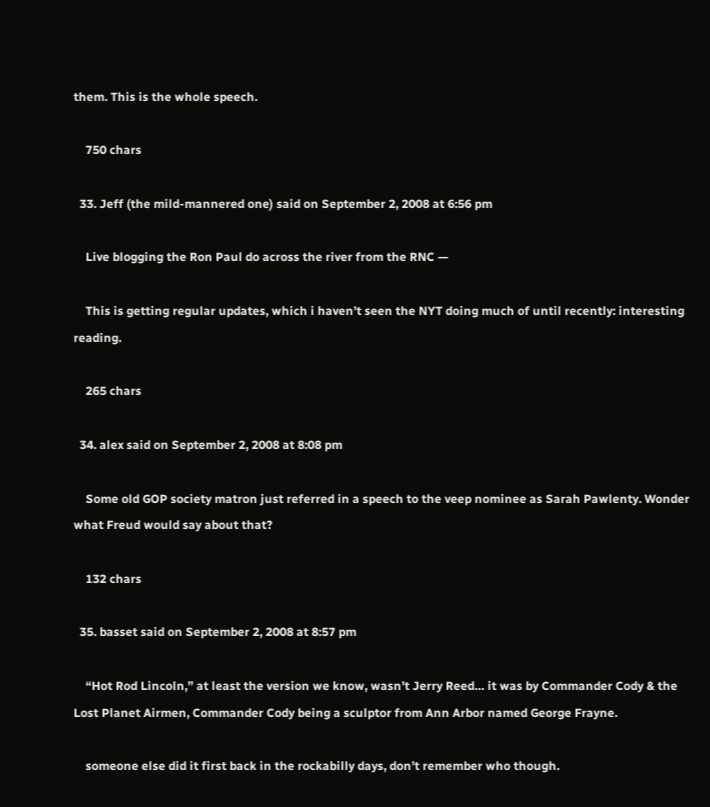them. This is the whole speech.

    750 chars

  33. Jeff (the mild-mannered one) said on September 2, 2008 at 6:56 pm

    Live blogging the Ron Paul do across the river from the RNC —

    This is getting regular updates, which i haven’t seen the NYT doing much of until recently: interesting reading.

    265 chars

  34. alex said on September 2, 2008 at 8:08 pm

    Some old GOP society matron just referred in a speech to the veep nominee as Sarah Pawlenty. Wonder what Freud would say about that?

    132 chars

  35. basset said on September 2, 2008 at 8:57 pm

    “Hot Rod Lincoln,” at least the version we know, wasn’t Jerry Reed… it was by Commander Cody & the Lost Planet Airmen, Commander Cody being a sculptor from Ann Arbor named George Frayne.

    someone else did it first back in the rockabilly days, don’t remember who though.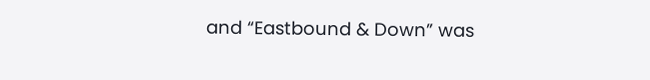and “Eastbound & Down” was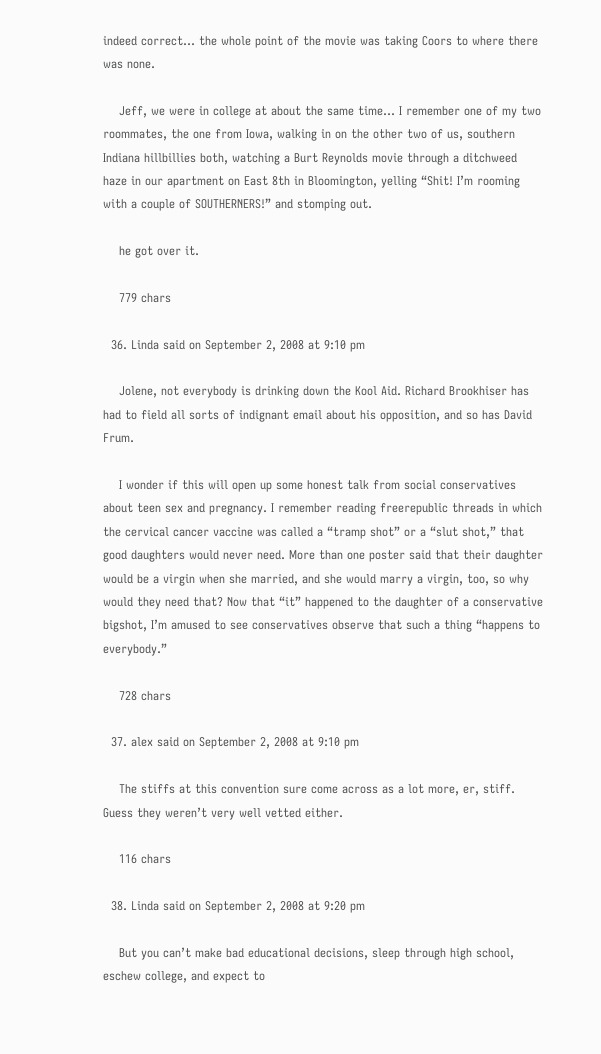indeed correct… the whole point of the movie was taking Coors to where there was none.

    Jeff, we were in college at about the same time… I remember one of my two roommates, the one from Iowa, walking in on the other two of us, southern Indiana hillbillies both, watching a Burt Reynolds movie through a ditchweed haze in our apartment on East 8th in Bloomington, yelling “Shit! I’m rooming with a couple of SOUTHERNERS!” and stomping out.

    he got over it.

    779 chars

  36. Linda said on September 2, 2008 at 9:10 pm

    Jolene, not everybody is drinking down the Kool Aid. Richard Brookhiser has had to field all sorts of indignant email about his opposition, and so has David Frum.

    I wonder if this will open up some honest talk from social conservatives about teen sex and pregnancy. I remember reading freerepublic threads in which the cervical cancer vaccine was called a “tramp shot” or a “slut shot,” that good daughters would never need. More than one poster said that their daughter would be a virgin when she married, and she would marry a virgin, too, so why would they need that? Now that “it” happened to the daughter of a conservative bigshot, I’m amused to see conservatives observe that such a thing “happens to everybody.”

    728 chars

  37. alex said on September 2, 2008 at 9:10 pm

    The stiffs at this convention sure come across as a lot more, er, stiff. Guess they weren’t very well vetted either.

    116 chars

  38. Linda said on September 2, 2008 at 9:20 pm

    But you can’t make bad educational decisions, sleep through high school, eschew college, and expect to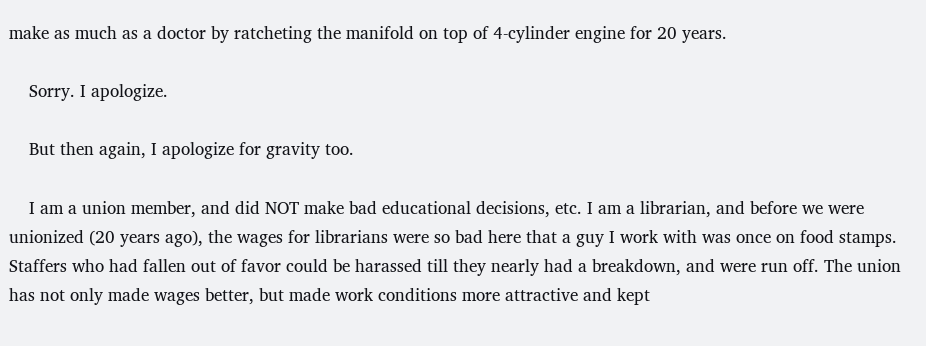make as much as a doctor by ratcheting the manifold on top of 4-cylinder engine for 20 years.

    Sorry. I apologize.

    But then again, I apologize for gravity too.

    I am a union member, and did NOT make bad educational decisions, etc. I am a librarian, and before we were unionized (20 years ago), the wages for librarians were so bad here that a guy I work with was once on food stamps. Staffers who had fallen out of favor could be harassed till they nearly had a breakdown, and were run off. The union has not only made wages better, but made work conditions more attractive and kept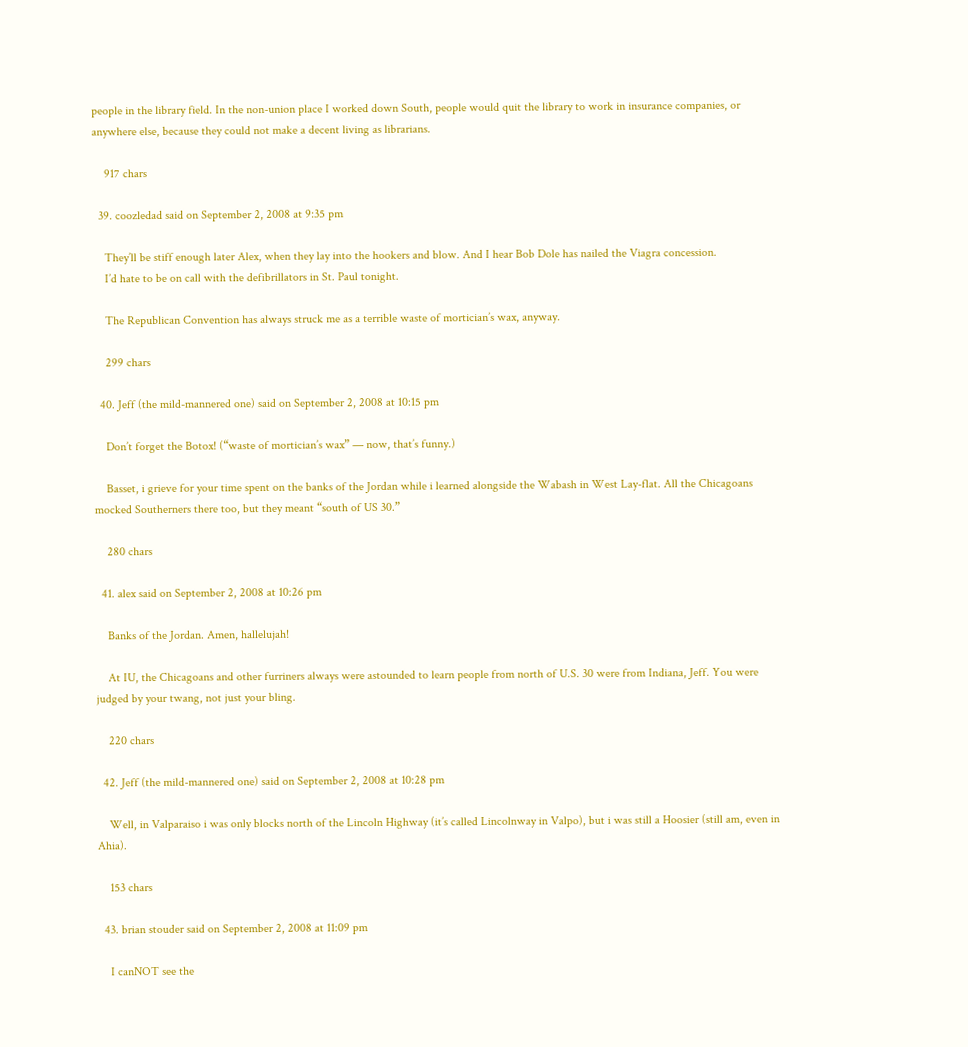people in the library field. In the non-union place I worked down South, people would quit the library to work in insurance companies, or anywhere else, because they could not make a decent living as librarians.

    917 chars

  39. coozledad said on September 2, 2008 at 9:35 pm

    They’ll be stiff enough later Alex, when they lay into the hookers and blow. And I hear Bob Dole has nailed the Viagra concession.
    I’d hate to be on call with the defibrillators in St. Paul tonight.

    The Republican Convention has always struck me as a terrible waste of mortician’s wax, anyway.

    299 chars

  40. Jeff (the mild-mannered one) said on September 2, 2008 at 10:15 pm

    Don’t forget the Botox! (“waste of mortician’s wax” — now, that’s funny.)

    Basset, i grieve for your time spent on the banks of the Jordan while i learned alongside the Wabash in West Lay-flat. All the Chicagoans mocked Southerners there too, but they meant “south of US 30.”

    280 chars

  41. alex said on September 2, 2008 at 10:26 pm

    Banks of the Jordan. Amen, hallelujah!

    At IU, the Chicagoans and other furriners always were astounded to learn people from north of U.S. 30 were from Indiana, Jeff. You were judged by your twang, not just your bling.

    220 chars

  42. Jeff (the mild-mannered one) said on September 2, 2008 at 10:28 pm

    Well, in Valparaiso i was only blocks north of the Lincoln Highway (it’s called Lincolnway in Valpo), but i was still a Hoosier (still am, even in Ahia).

    153 chars

  43. brian stouder said on September 2, 2008 at 11:09 pm

    I canNOT see the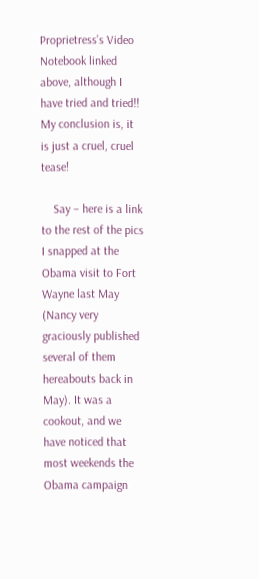Proprietress’s Video Notebook linked above, although I have tried and tried!! My conclusion is, it is just a cruel, cruel tease!

    Say – here is a link to the rest of the pics I snapped at the Obama visit to Fort Wayne last May (Nancy very graciously published several of them hereabouts back in May). It was a cookout, and we have noticed that most weekends the Obama campaign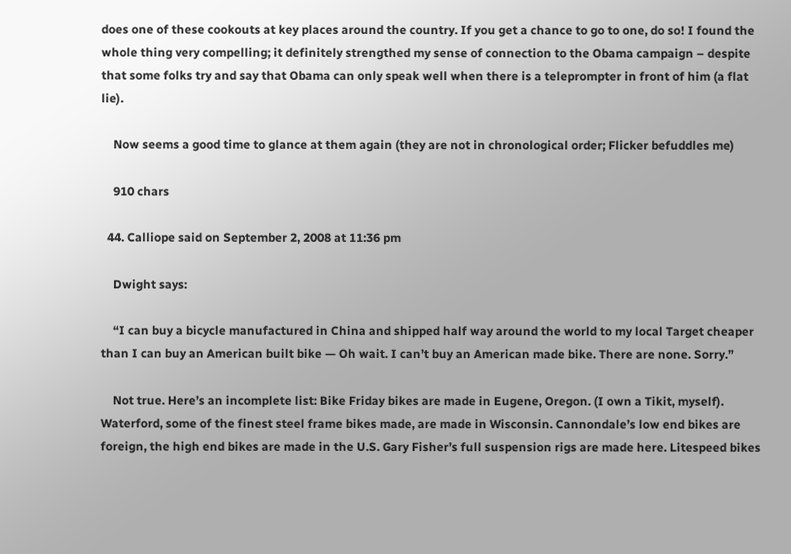does one of these cookouts at key places around the country. If you get a chance to go to one, do so! I found the whole thing very compelling; it definitely strengthed my sense of connection to the Obama campaign – despite that some folks try and say that Obama can only speak well when there is a teleprompter in front of him (a flat lie).

    Now seems a good time to glance at them again (they are not in chronological order; Flicker befuddles me)

    910 chars

  44. Calliope said on September 2, 2008 at 11:36 pm

    Dwight says:

    “I can buy a bicycle manufactured in China and shipped half way around the world to my local Target cheaper than I can buy an American built bike — Oh wait. I can’t buy an American made bike. There are none. Sorry.”

    Not true. Here’s an incomplete list: Bike Friday bikes are made in Eugene, Oregon. (I own a Tikit, myself). Waterford, some of the finest steel frame bikes made, are made in Wisconsin. Cannondale’s low end bikes are foreign, the high end bikes are made in the U.S. Gary Fisher’s full suspension rigs are made here. Litespeed bikes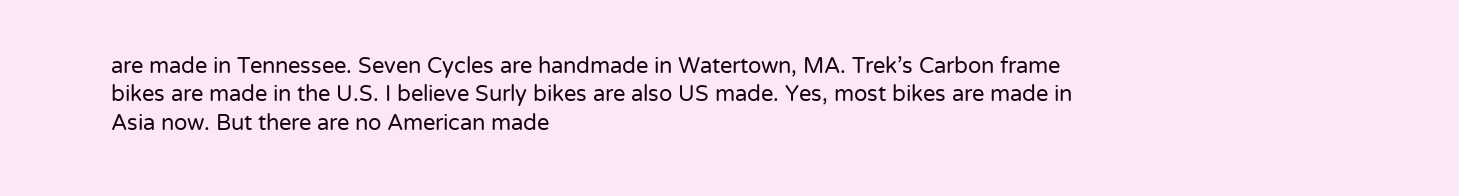are made in Tennessee. Seven Cycles are handmade in Watertown, MA. Trek’s Carbon frame bikes are made in the U.S. I believe Surly bikes are also US made. Yes, most bikes are made in Asia now. But there are no American made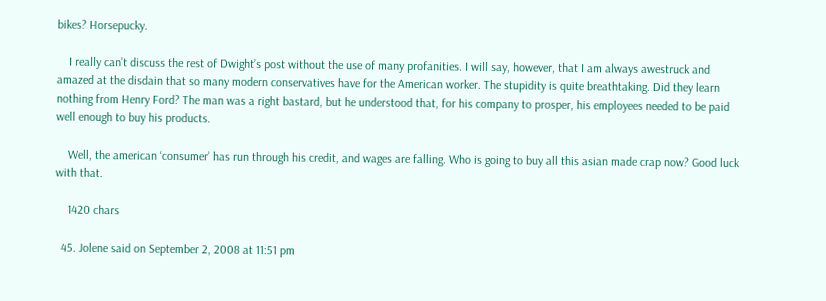bikes? Horsepucky.

    I really can’t discuss the rest of Dwight’s post without the use of many profanities. I will say, however, that I am always awestruck and amazed at the disdain that so many modern conservatives have for the American worker. The stupidity is quite breathtaking. Did they learn nothing from Henry Ford? The man was a right bastard, but he understood that, for his company to prosper, his employees needed to be paid well enough to buy his products.

    Well, the american ‘consumer’ has run through his credit, and wages are falling. Who is going to buy all this asian made crap now? Good luck with that.

    1420 chars

  45. Jolene said on September 2, 2008 at 11:51 pm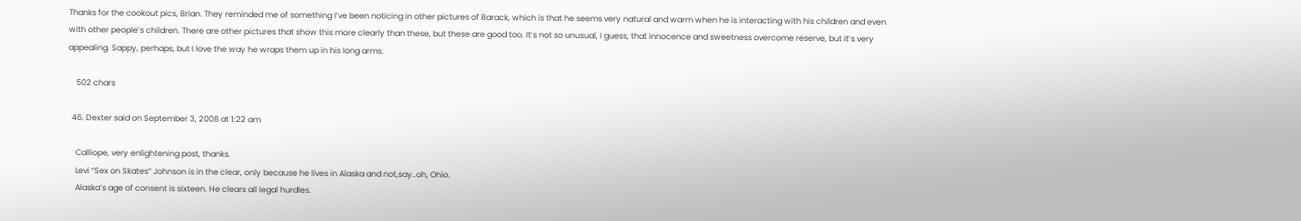Thanks for the cookout pics, Brian. They reminded me of something I’ve been noticing in other pictures of Barack, which is that he seems very natural and warm when he is interacting with his children and even with other people’s children. There are other pictures that show this more clearly than these, but these are good too. It’s not so unusual, I guess, that innocence and sweetness overcome reserve, but it’s very appealing. Sappy, perhaps, but I love the way he wraps them up in his long arms.

    502 chars

  46. Dexter said on September 3, 2008 at 1:22 am

    Calliope, very enlightening post, thanks.
    Levi “Sex on Skates” Johnson is in the clear, only because he lives in Alaska and not,say..oh, Ohio.
    Alaska’s age of consent is sixteen. He clears all legal hurdles.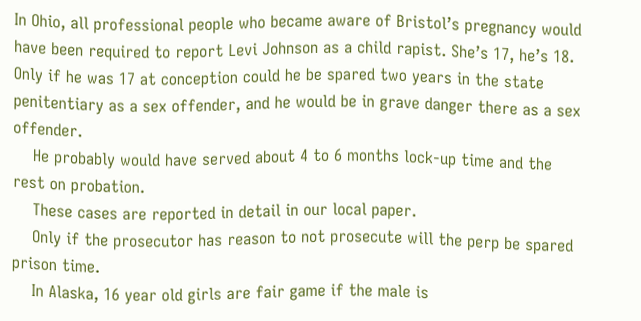In Ohio, all professional people who became aware of Bristol’s pregnancy would have been required to report Levi Johnson as a child rapist. She’s 17, he’s 18. Only if he was 17 at conception could he be spared two years in the state penitentiary as a sex offender, and he would be in grave danger there as a sex offender.
    He probably would have served about 4 to 6 months lock-up time and the rest on probation.
    These cases are reported in detail in our local paper.
    Only if the prosecutor has reason to not prosecute will the perp be spared prison time.
    In Alaska, 16 year old girls are fair game if the male is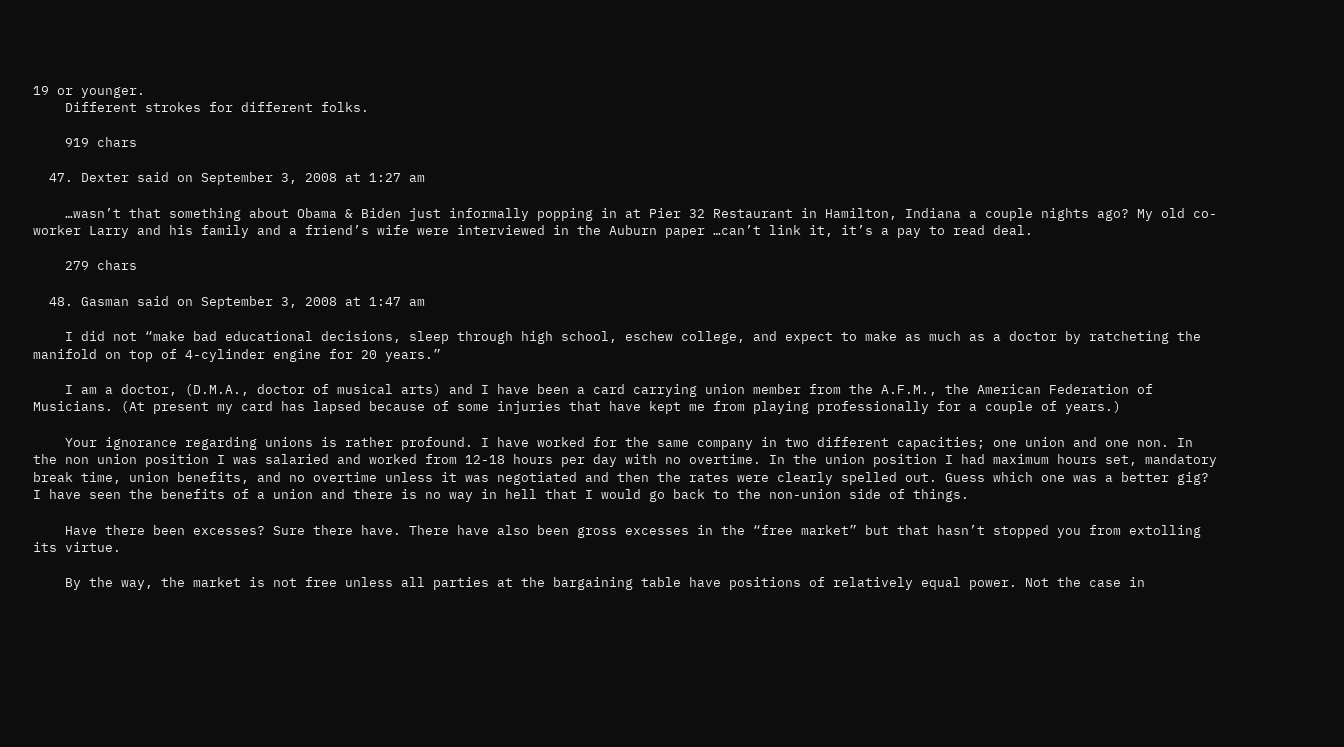19 or younger.
    Different strokes for different folks.

    919 chars

  47. Dexter said on September 3, 2008 at 1:27 am

    …wasn’t that something about Obama & Biden just informally popping in at Pier 32 Restaurant in Hamilton, Indiana a couple nights ago? My old co-worker Larry and his family and a friend’s wife were interviewed in the Auburn paper …can’t link it, it’s a pay to read deal.

    279 chars

  48. Gasman said on September 3, 2008 at 1:47 am

    I did not “make bad educational decisions, sleep through high school, eschew college, and expect to make as much as a doctor by ratcheting the manifold on top of 4-cylinder engine for 20 years.”

    I am a doctor, (D.M.A., doctor of musical arts) and I have been a card carrying union member from the A.F.M., the American Federation of Musicians. (At present my card has lapsed because of some injuries that have kept me from playing professionally for a couple of years.)

    Your ignorance regarding unions is rather profound. I have worked for the same company in two different capacities; one union and one non. In the non union position I was salaried and worked from 12-18 hours per day with no overtime. In the union position I had maximum hours set, mandatory break time, union benefits, and no overtime unless it was negotiated and then the rates were clearly spelled out. Guess which one was a better gig? I have seen the benefits of a union and there is no way in hell that I would go back to the non-union side of things.

    Have there been excesses? Sure there have. There have also been gross excesses in the “free market” but that hasn’t stopped you from extolling its virtue.

    By the way, the market is not free unless all parties at the bargaining table have positions of relatively equal power. Not the case in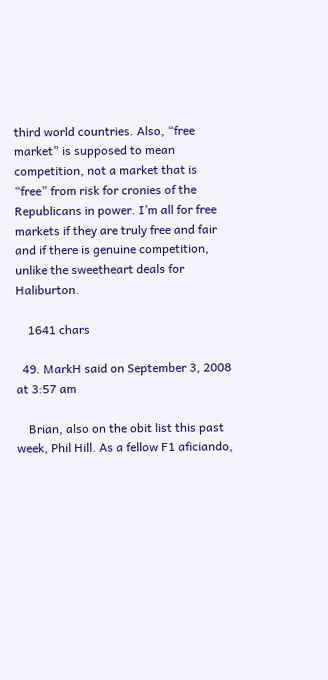third world countries. Also, “free market” is supposed to mean competition, not a market that is “free” from risk for cronies of the Republicans in power. I’m all for free markets if they are truly free and fair and if there is genuine competition, unlike the sweetheart deals for Haliburton.

    1641 chars

  49. MarkH said on September 3, 2008 at 3:57 am

    Brian, also on the obit list this past week, Phil Hill. As a fellow F1 aficiando,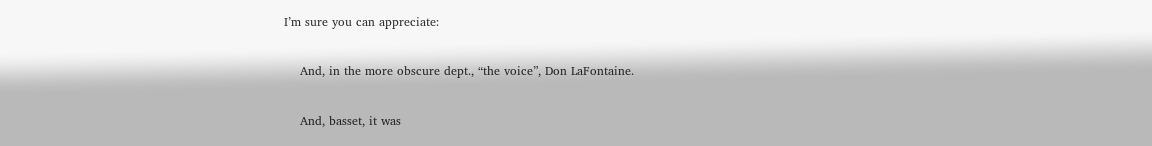I’m sure you can appreciate:

    And, in the more obscure dept., “the voice”, Don LaFontaine.

    And, basset, it was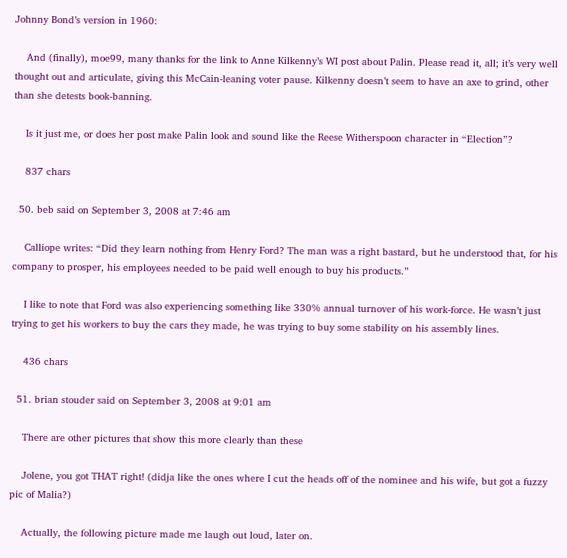Johnny Bond’s version in 1960:

    And (finally), moe99, many thanks for the link to Anne Kilkenny’s WI post about Palin. Please read it, all; it’s very well thought out and articulate, giving this McCain-leaning voter pause. Kilkenny doesn’t seem to have an axe to grind, other than she detests book-banning.

    Is it just me, or does her post make Palin look and sound like the Reese Witherspoon character in “Election”?

    837 chars

  50. beb said on September 3, 2008 at 7:46 am

    Calliope writes: “Did they learn nothing from Henry Ford? The man was a right bastard, but he understood that, for his company to prosper, his employees needed to be paid well enough to buy his products.”

    I like to note that Ford was also experiencing something like 330% annual turnover of his work-force. He wasn’t just trying to get his workers to buy the cars they made, he was trying to buy some stability on his assembly lines.

    436 chars

  51. brian stouder said on September 3, 2008 at 9:01 am

    There are other pictures that show this more clearly than these

    Jolene, you got THAT right! (didja like the ones where I cut the heads off of the nominee and his wife, but got a fuzzy pic of Malia?)

    Actually, the following picture made me laugh out loud, later on.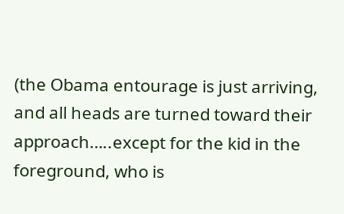(the Obama entourage is just arriving, and all heads are turned toward their approach…..except for the kid in the foreground, who is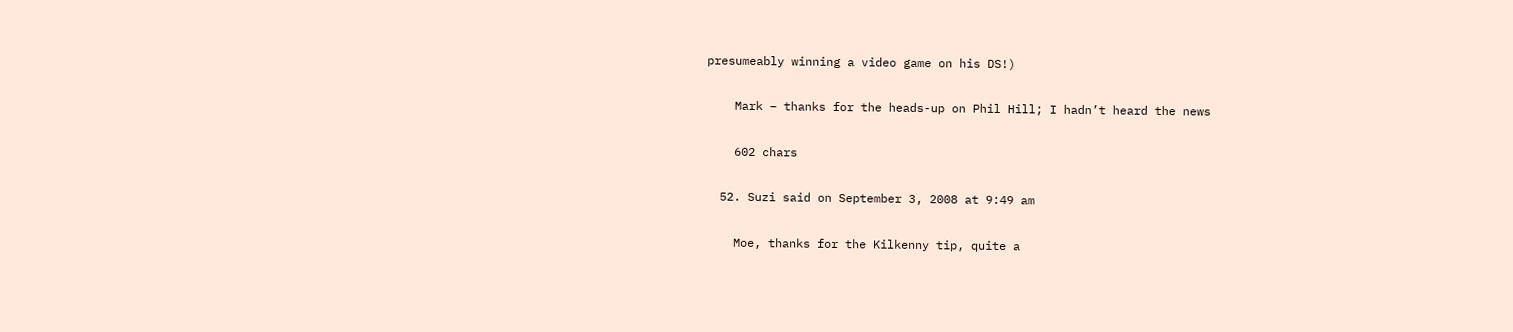presumeably winning a video game on his DS!)

    Mark – thanks for the heads-up on Phil Hill; I hadn’t heard the news

    602 chars

  52. Suzi said on September 3, 2008 at 9:49 am

    Moe, thanks for the Kilkenny tip, quite a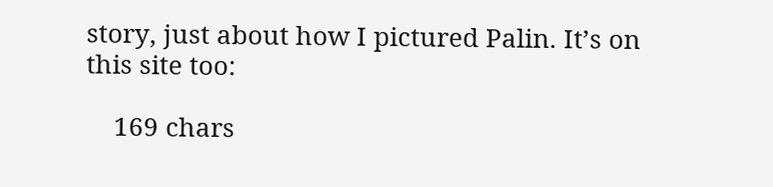story, just about how I pictured Palin. It’s on this site too:

    169 chars